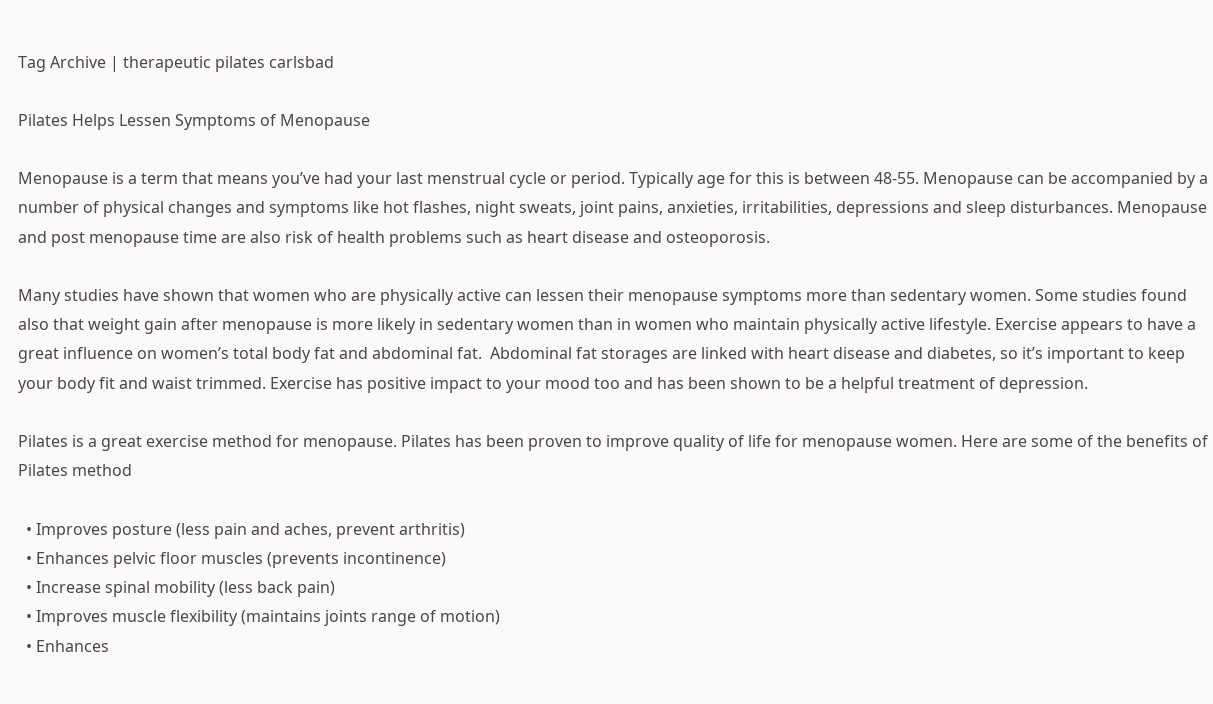Tag Archive | therapeutic pilates carlsbad

Pilates Helps Lessen Symptoms of Menopause

Menopause is a term that means you’ve had your last menstrual cycle or period. Typically age for this is between 48-55. Menopause can be accompanied by a number of physical changes and symptoms like hot flashes, night sweats, joint pains, anxieties, irritabilities, depressions and sleep disturbances. Menopause and post menopause time are also risk of health problems such as heart disease and osteoporosis.

Many studies have shown that women who are physically active can lessen their menopause symptoms more than sedentary women. Some studies found also that weight gain after menopause is more likely in sedentary women than in women who maintain physically active lifestyle. Exercise appears to have a great influence on women’s total body fat and abdominal fat.  Abdominal fat storages are linked with heart disease and diabetes, so it’s important to keep your body fit and waist trimmed. Exercise has positive impact to your mood too and has been shown to be a helpful treatment of depression.

Pilates is a great exercise method for menopause. Pilates has been proven to improve quality of life for menopause women. Here are some of the benefits of Pilates method

  • Improves posture (less pain and aches, prevent arthritis)
  • Enhances pelvic floor muscles (prevents incontinence)
  • Increase spinal mobility (less back pain)
  • Improves muscle flexibility (maintains joints range of motion)
  • Enhances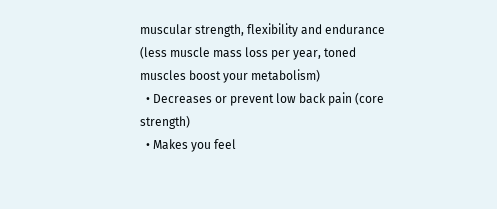muscular strength, flexibility and endurance (less muscle mass loss per year, toned muscles boost your metabolism)
  • Decreases or prevent low back pain (core strength)
  • Makes you feel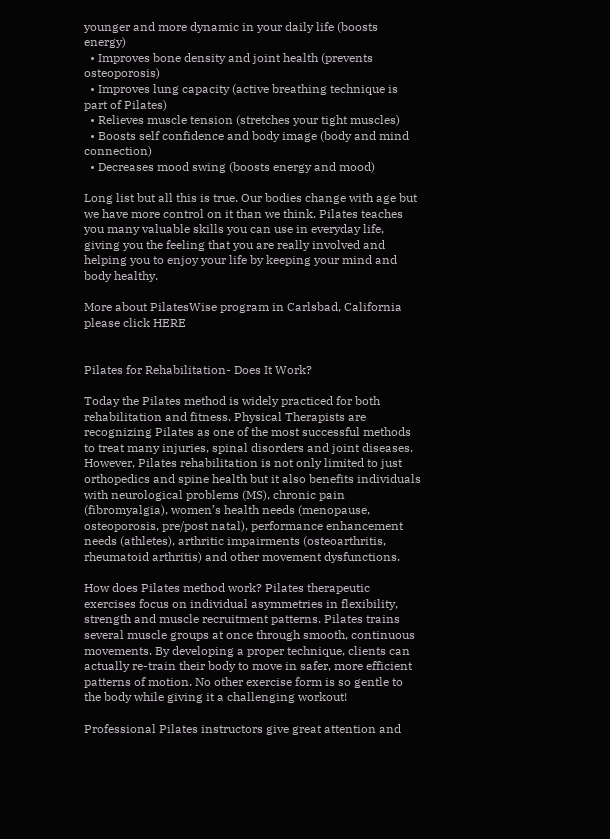younger and more dynamic in your daily life (boosts energy)
  • Improves bone density and joint health (prevents osteoporosis)
  • Improves lung capacity (active breathing technique is part of Pilates)
  • Relieves muscle tension (stretches your tight muscles)
  • Boosts self confidence and body image (body and mind connection)
  • Decreases mood swing (boosts energy and mood)

Long list but all this is true. Our bodies change with age but we have more control on it than we think. Pilates teaches you many valuable skills you can use in everyday life, giving you the feeling that you are really involved and helping you to enjoy your life by keeping your mind and body healthy.

More about PilatesWise program in Carlsbad, California please click HERE


Pilates for Rehabilitation- Does It Work?

Today the Pilates method is widely practiced for both rehabilitation and fitness. Physical Therapists are recognizing Pilates as one of the most successful methods to treat many injuries, spinal disorders and joint diseases. However, Pilates rehabilitation is not only limited to just orthopedics and spine health but it also benefits individuals with neurological problems (MS), chronic pain (fibromyalgia), women’s health needs (menopause, osteoporosis, pre/post natal), performance enhancement needs (athletes), arthritic impairments (osteoarthritis, rheumatoid arthritis) and other movement dysfunctions.

How does Pilates method work? Pilates therapeutic exercises focus on individual asymmetries in flexibility, strength and muscle recruitment patterns. Pilates trains several muscle groups at once through smooth, continuous movements. By developing a proper technique, clients can actually re-train their body to move in safer, more efficient patterns of motion. No other exercise form is so gentle to the body while giving it a challenging workout!

Professional Pilates instructors give great attention and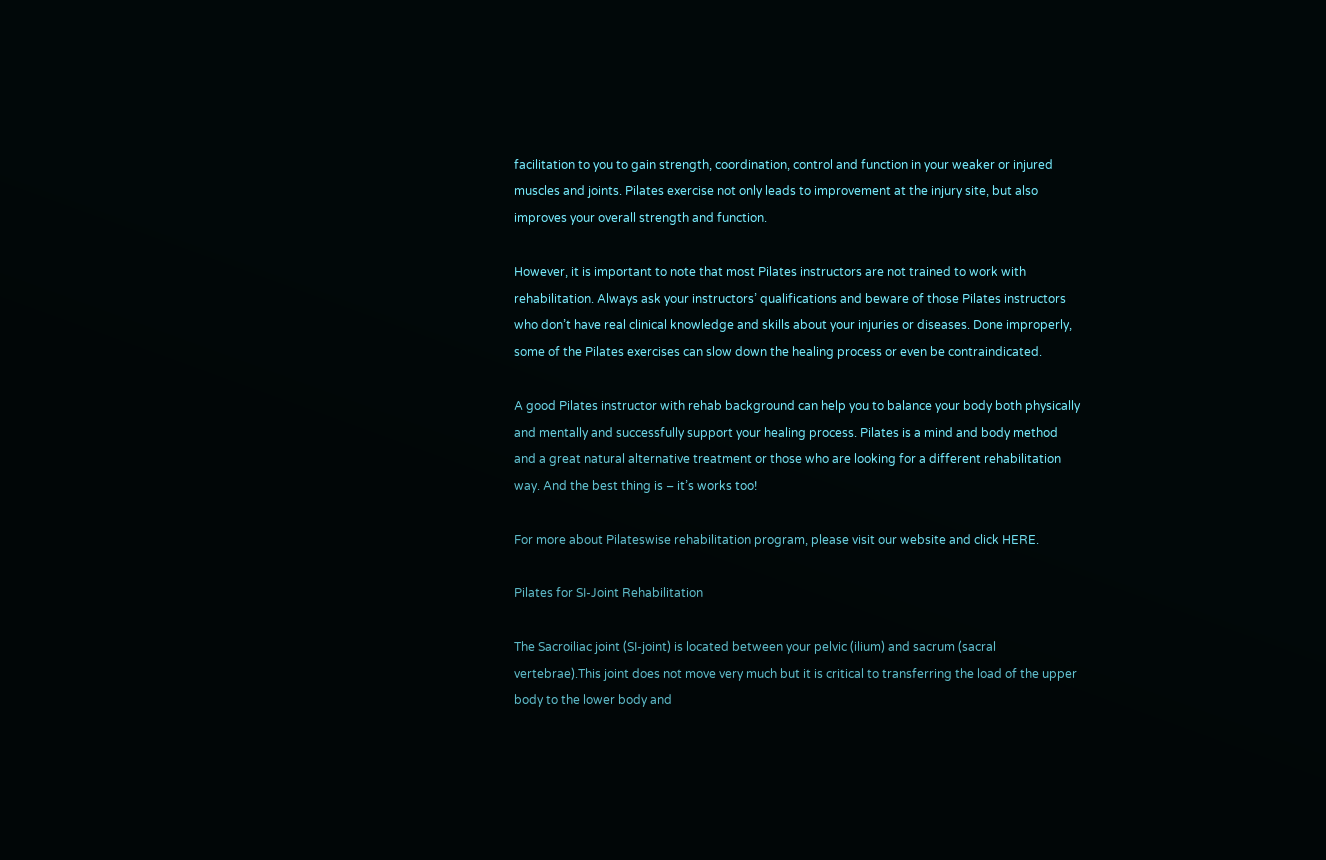facilitation to you to gain strength, coordination, control and function in your weaker or injured muscles and joints. Pilates exercise not only leads to improvement at the injury site, but also improves your overall strength and function.

However, it is important to note that most Pilates instructors are not trained to work with rehabilitation. Always ask your instructors’ qualifications and beware of those Pilates instructors who don’t have real clinical knowledge and skills about your injuries or diseases. Done improperly, some of the Pilates exercises can slow down the healing process or even be contraindicated.

A good Pilates instructor with rehab background can help you to balance your body both physically and mentally and successfully support your healing process. Pilates is a mind and body method and a great natural alternative treatment or those who are looking for a different rehabilitation way. And the best thing is – it’s works too!

For more about Pilateswise rehabilitation program, please visit our website and click HERE.

Pilates for SI-Joint Rehabilitation

The Sacroiliac joint (SI-joint) is located between your pelvic (ilium) and sacrum (sacral vertebrae).This joint does not move very much but it is critical to transferring the load of the upper body to the lower body and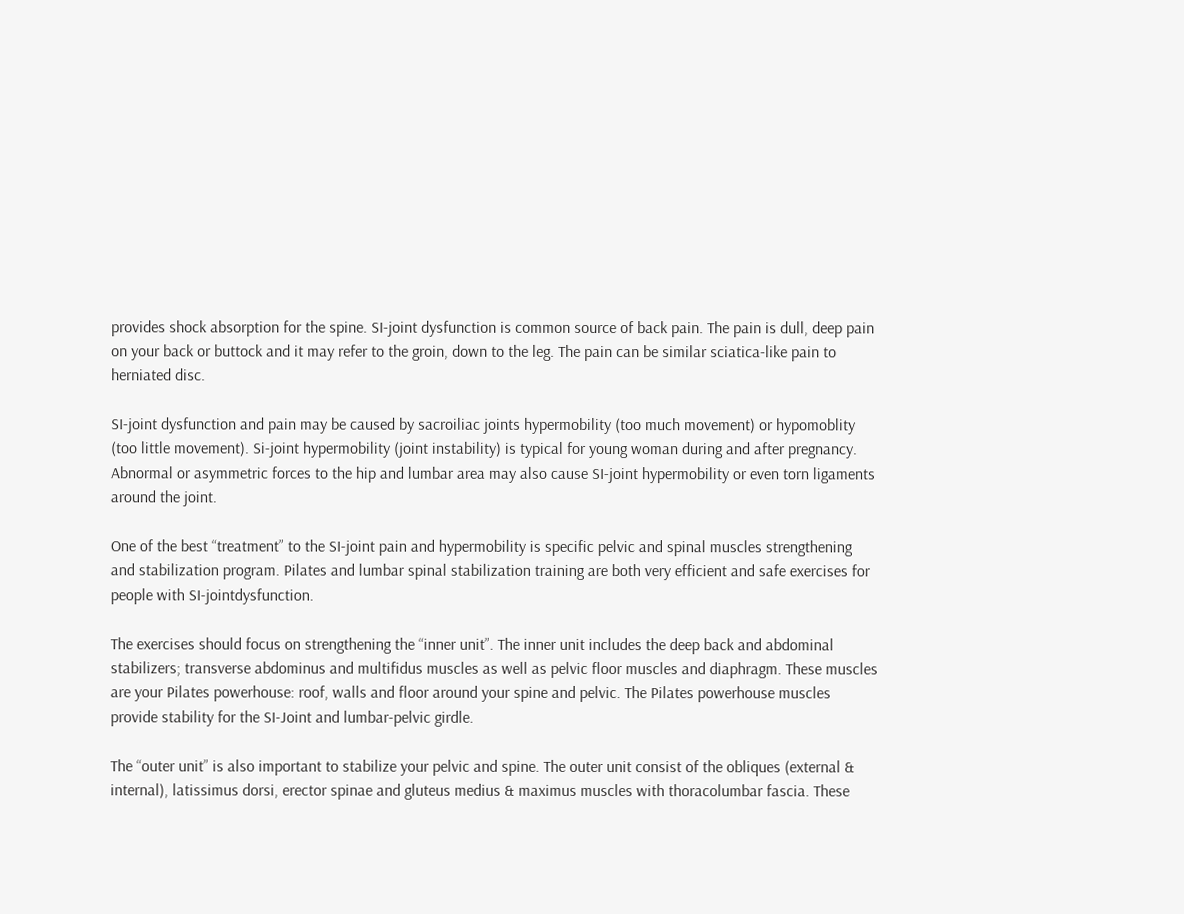provides shock absorption for the spine. SI-joint dysfunction is common source of back pain. The pain is dull, deep pain on your back or buttock and it may refer to the groin, down to the leg. The pain can be similar sciatica-like pain to herniated disc.

SI-joint dysfunction and pain may be caused by sacroiliac joints hypermobility (too much movement) or hypomoblity (too little movement). Si-joint hypermobility (joint instability) is typical for young woman during and after pregnancy. Abnormal or asymmetric forces to the hip and lumbar area may also cause SI-joint hypermobility or even torn ligaments around the joint.

One of the best “treatment” to the SI-joint pain and hypermobility is specific pelvic and spinal muscles strengthening and stabilization program. Pilates and lumbar spinal stabilization training are both very efficient and safe exercises for people with SI-jointdysfunction.

The exercises should focus on strengthening the “inner unit”. The inner unit includes the deep back and abdominal stabilizers; transverse abdominus and multifidus muscles as well as pelvic floor muscles and diaphragm. These muscles are your Pilates powerhouse: roof, walls and floor around your spine and pelvic. The Pilates powerhouse muscles provide stability for the SI-Joint and lumbar-pelvic girdle.

The “outer unit” is also important to stabilize your pelvic and spine. The outer unit consist of the obliques (external & internal), latissimus dorsi, erector spinae and gluteus medius & maximus muscles with thoracolumbar fascia. These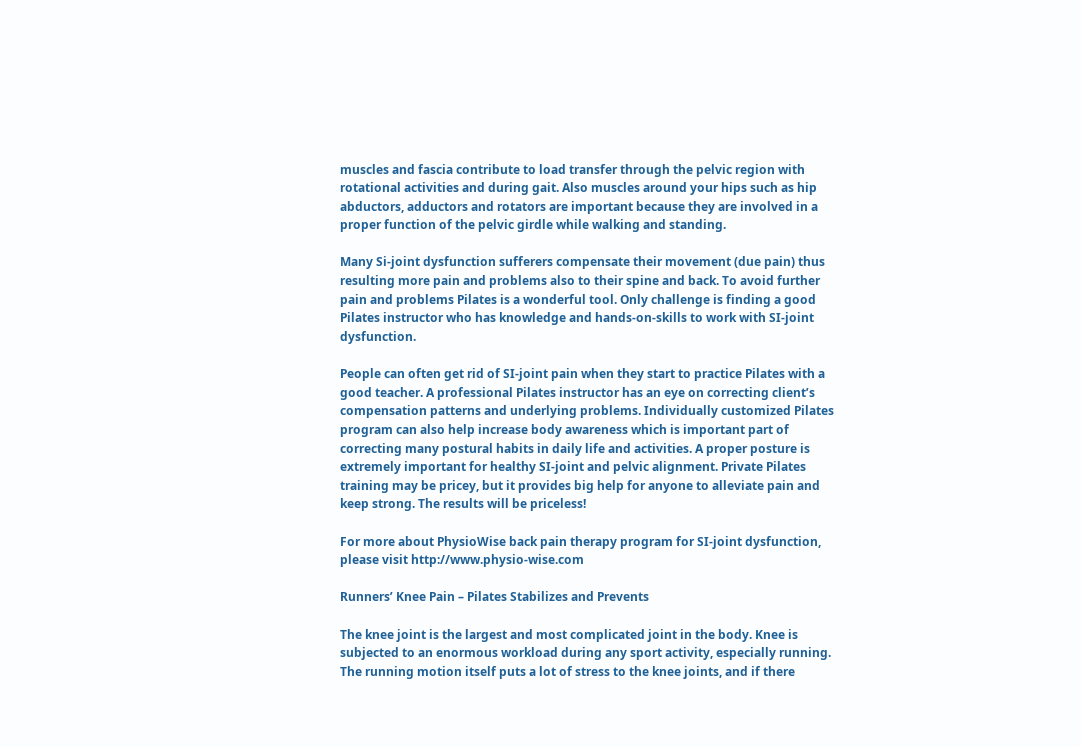muscles and fascia contribute to load transfer through the pelvic region with rotational activities and during gait. Also muscles around your hips such as hip abductors, adductors and rotators are important because they are involved in a proper function of the pelvic girdle while walking and standing.

Many Si-joint dysfunction sufferers compensate their movement (due pain) thus resulting more pain and problems also to their spine and back. To avoid further pain and problems Pilates is a wonderful tool. Only challenge is finding a good Pilates instructor who has knowledge and hands-on-skills to work with SI-joint dysfunction.

People can often get rid of SI-joint pain when they start to practice Pilates with a good teacher. A professional Pilates instructor has an eye on correcting client’s compensation patterns and underlying problems. Individually customized Pilates program can also help increase body awareness which is important part of correcting many postural habits in daily life and activities. A proper posture is extremely important for healthy SI-joint and pelvic alignment. Private Pilates training may be pricey, but it provides big help for anyone to alleviate pain and keep strong. The results will be priceless!

For more about PhysioWise back pain therapy program for SI-joint dysfunction, please visit http://www.physio-wise.com

Runners’ Knee Pain – Pilates Stabilizes and Prevents

The knee joint is the largest and most complicated joint in the body. Knee is subjected to an enormous workload during any sport activity, especially running. The running motion itself puts a lot of stress to the knee joints, and if there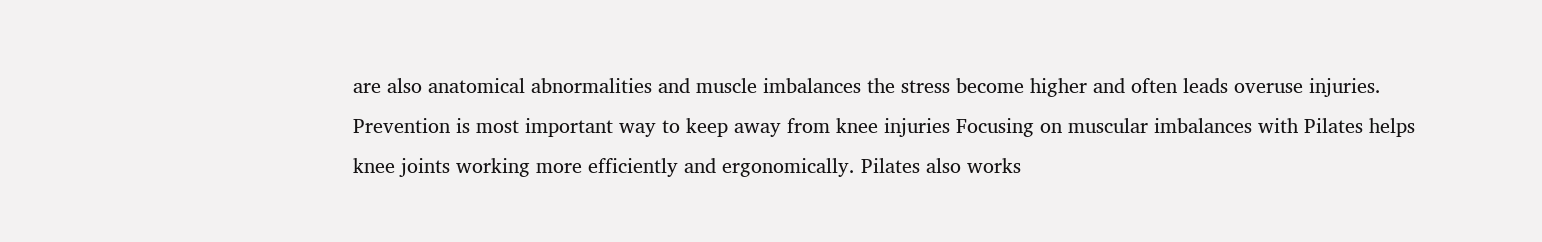are also anatomical abnormalities and muscle imbalances the stress become higher and often leads overuse injuries. Prevention is most important way to keep away from knee injuries Focusing on muscular imbalances with Pilates helps knee joints working more efficiently and ergonomically. Pilates also works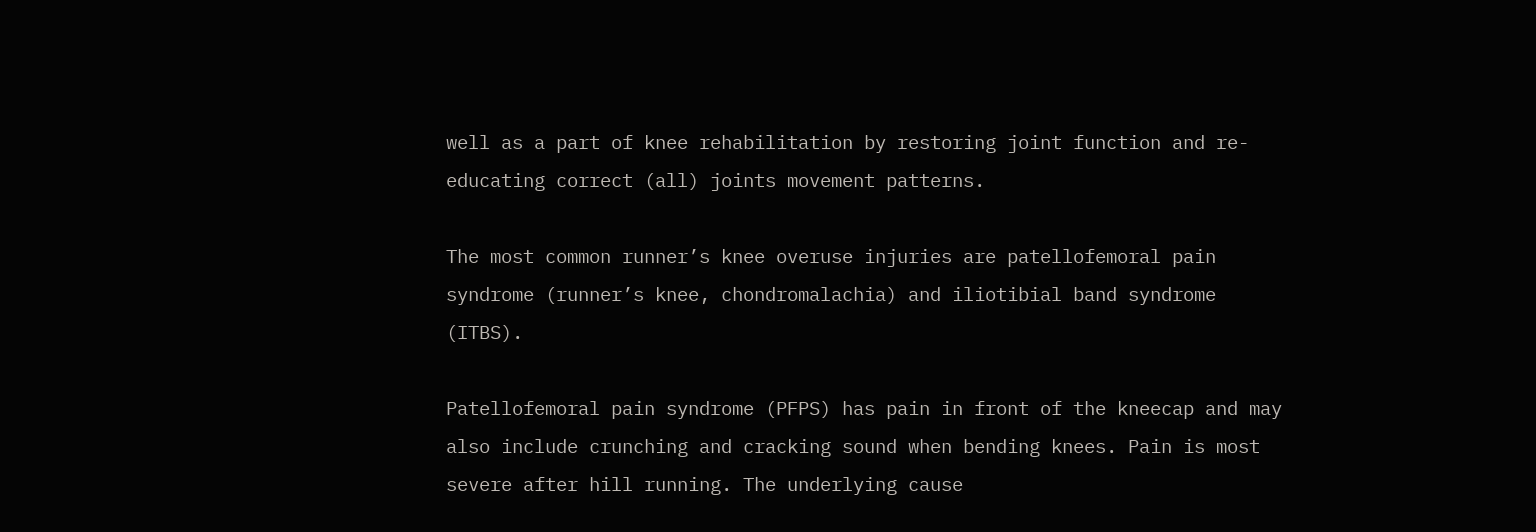well as a part of knee rehabilitation by restoring joint function and re-educating correct (all) joints movement patterns.

The most common runner’s knee overuse injuries are patellofemoral pain syndrome (runner’s knee, chondromalachia) and iliotibial band syndrome (ITBS).

Patellofemoral pain syndrome (PFPS) has pain in front of the kneecap and may also include crunching and cracking sound when bending knees. Pain is most severe after hill running. The underlying cause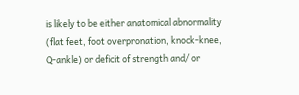is likely to be either anatomical abnormality (flat feet, foot overpronation, knock-knee, Q-ankle) or deficit of strength and/ or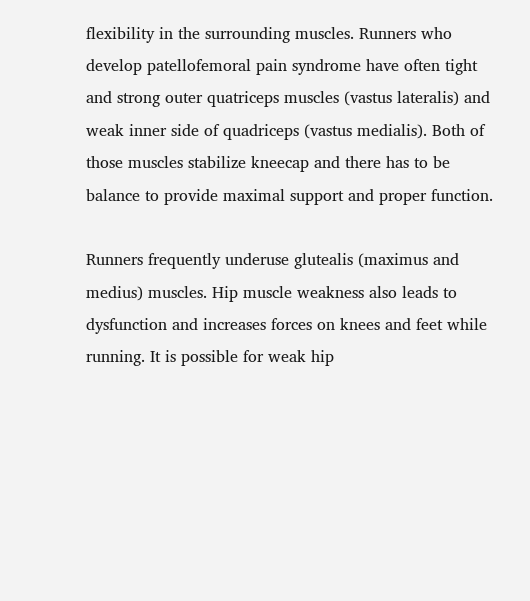flexibility in the surrounding muscles. Runners who develop patellofemoral pain syndrome have often tight and strong outer quatriceps muscles (vastus lateralis) and weak inner side of quadriceps (vastus medialis). Both of those muscles stabilize kneecap and there has to be balance to provide maximal support and proper function.

Runners frequently underuse glutealis (maximus and medius) muscles. Hip muscle weakness also leads to dysfunction and increases forces on knees and feet while running. It is possible for weak hip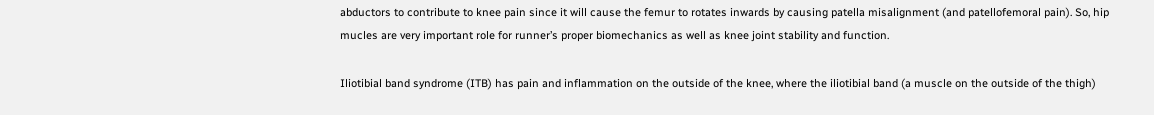abductors to contribute to knee pain since it will cause the femur to rotates inwards by causing patella misalignment (and patellofemoral pain). So, hip mucles are very important role for runner’s proper biomechanics as well as knee joint stability and function.

Iliotibial band syndrome (ITB) has pain and inflammation on the outside of the knee, where the iliotibial band (a muscle on the outside of the thigh)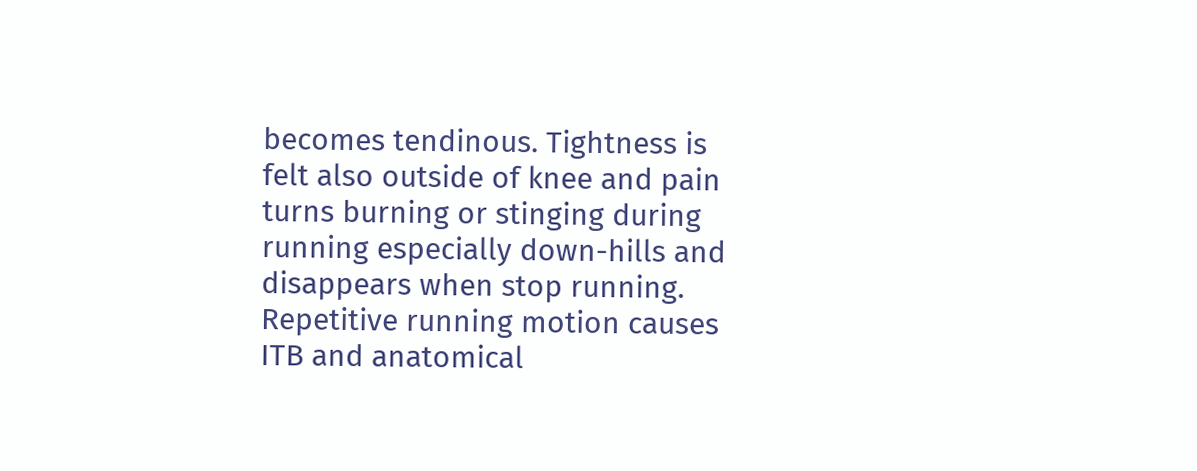becomes tendinous. Tightness is felt also outside of knee and pain turns burning or stinging during running especially down-hills and disappears when stop running. Repetitive running motion causes ITB and anatomical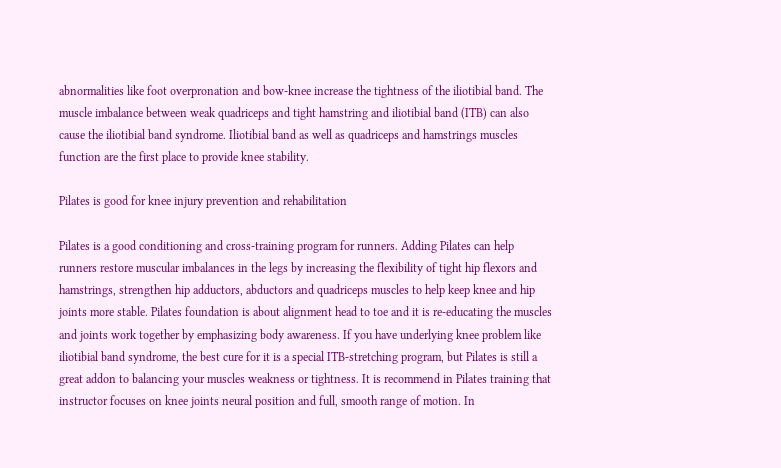abnormalities like foot overpronation and bow-knee increase the tightness of the iliotibial band. The muscle imbalance between weak quadriceps and tight hamstring and iliotibial band (ITB) can also cause the iliotibial band syndrome. Iliotibial band as well as quadriceps and hamstrings muscles function are the first place to provide knee stability.

Pilates is good for knee injury prevention and rehabilitation

Pilates is a good conditioning and cross-training program for runners. Adding Pilates can help runners restore muscular imbalances in the legs by increasing the flexibility of tight hip flexors and hamstrings, strengthen hip adductors, abductors and quadriceps muscles to help keep knee and hip joints more stable. Pilates foundation is about alignment head to toe and it is re-educating the muscles and joints work together by emphasizing body awareness. If you have underlying knee problem like iliotibial band syndrome, the best cure for it is a special ITB-stretching program, but Pilates is still a great addon to balancing your muscles weakness or tightness. It is recommend in Pilates training that instructor focuses on knee joints neural position and full, smooth range of motion. In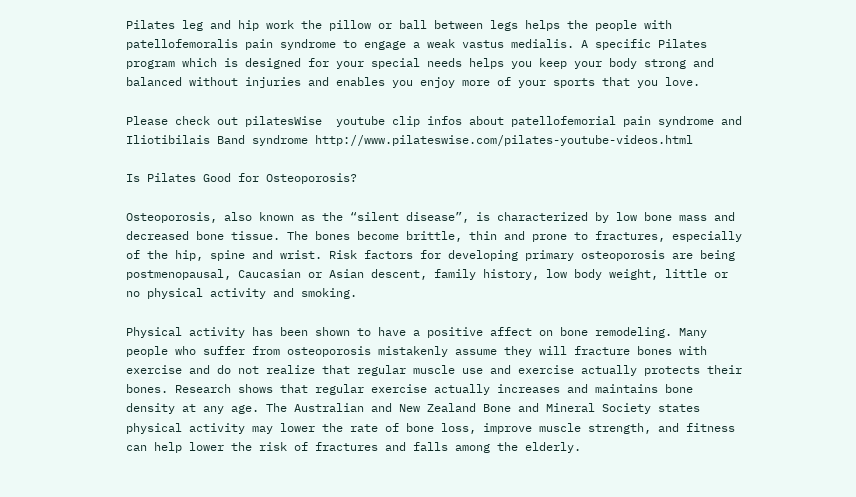Pilates leg and hip work the pillow or ball between legs helps the people with patellofemoralis pain syndrome to engage a weak vastus medialis. A specific Pilates program which is designed for your special needs helps you keep your body strong and balanced without injuries and enables you enjoy more of your sports that you love.

Please check out pilatesWise  youtube clip infos about patellofemorial pain syndrome and Iliotibilais Band syndrome http://www.pilateswise.com/pilates-youtube-videos.html

Is Pilates Good for Osteoporosis?

Osteoporosis, also known as the “silent disease”, is characterized by low bone mass and decreased bone tissue. The bones become brittle, thin and prone to fractures, especially of the hip, spine and wrist. Risk factors for developing primary osteoporosis are being postmenopausal, Caucasian or Asian descent, family history, low body weight, little or no physical activity and smoking.

Physical activity has been shown to have a positive affect on bone remodeling. Many people who suffer from osteoporosis mistakenly assume they will fracture bones with exercise and do not realize that regular muscle use and exercise actually protects their bones. Research shows that regular exercise actually increases and maintains bone density at any age. The Australian and New Zealand Bone and Mineral Society states physical activity may lower the rate of bone loss, improve muscle strength, and fitness can help lower the risk of fractures and falls among the elderly.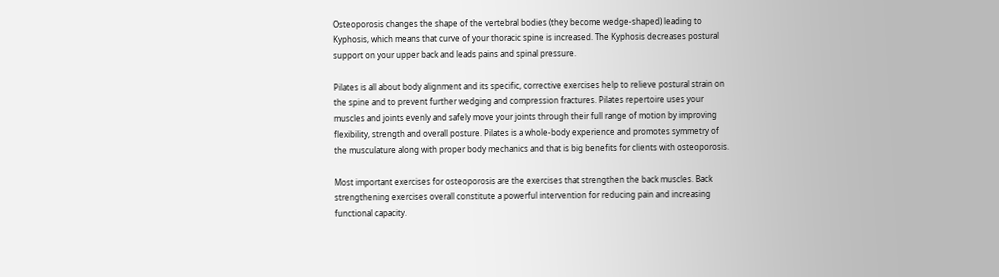Osteoporosis changes the shape of the vertebral bodies (they become wedge-shaped) leading to Kyphosis, which means that curve of your thoracic spine is increased. The Kyphosis decreases postural support on your upper back and leads pains and spinal pressure.

Pilates is all about body alignment and its specific, corrective exercises help to relieve postural strain on the spine and to prevent further wedging and compression fractures. Pilates repertoire uses your muscles and joints evenly and safely move your joints through their full range of motion by improving flexibility, strength and overall posture. Pilates is a whole-body experience and promotes symmetry of the musculature along with proper body mechanics and that is big benefits for clients with osteoporosis.

Most important exercises for osteoporosis are the exercises that strengthen the back muscles. Back strengthening exercises overall constitute a powerful intervention for reducing pain and increasing functional capacity.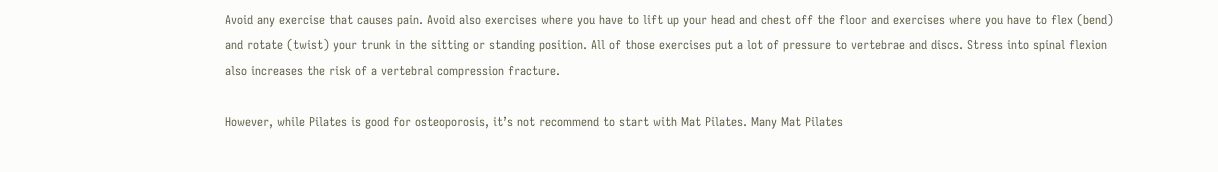Avoid any exercise that causes pain. Avoid also exercises where you have to lift up your head and chest off the floor and exercises where you have to flex (bend) and rotate (twist) your trunk in the sitting or standing position. All of those exercises put a lot of pressure to vertebrae and discs. Stress into spinal flexion also increases the risk of a vertebral compression fracture.

However, while Pilates is good for osteoporosis, it’s not recommend to start with Mat Pilates. Many Mat Pilates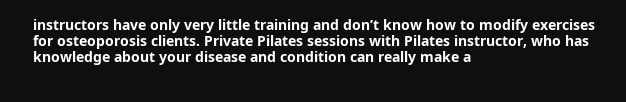instructors have only very little training and don’t know how to modify exercises for osteoporosis clients. Private Pilates sessions with Pilates instructor, who has knowledge about your disease and condition can really make a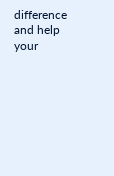difference and help your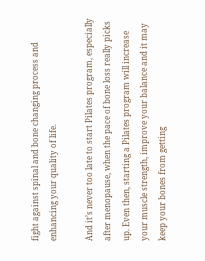fight against spinal and bone changing process and enhancing your quality of life.

And it’s never too late to start Pilates program, especially after menopause, when the pace of bone loss really picks up. Even then, starting a Pilates program will increase your muscle strength, improve your balance and it may keep your bones from getting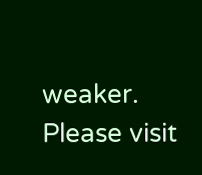weaker. Please visit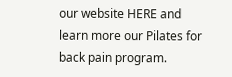our website HERE and learn more our Pilates for back pain program.